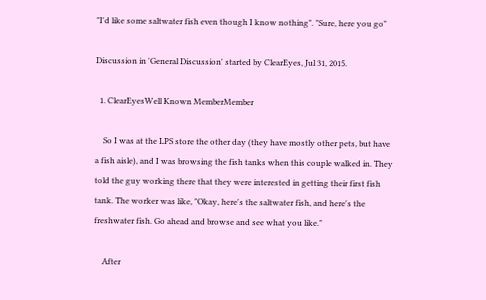"I'd like some saltwater fish even though I know nothing". "Sure, here you go"

Discussion in 'General Discussion' started by ClearEyes, Jul 31, 2015.

  1. ClearEyesWell Known MemberMember

    So I was at the LPS store the other day (they have mostly other pets, but have a fish aisle), and I was browsing the fish tanks when this couple walked in. They told the guy working there that they were interested in getting their first fish tank. The worker was like, "Okay, here's the saltwater fish, and here's the freshwater fish. Go ahead and browse and see what you like."

    After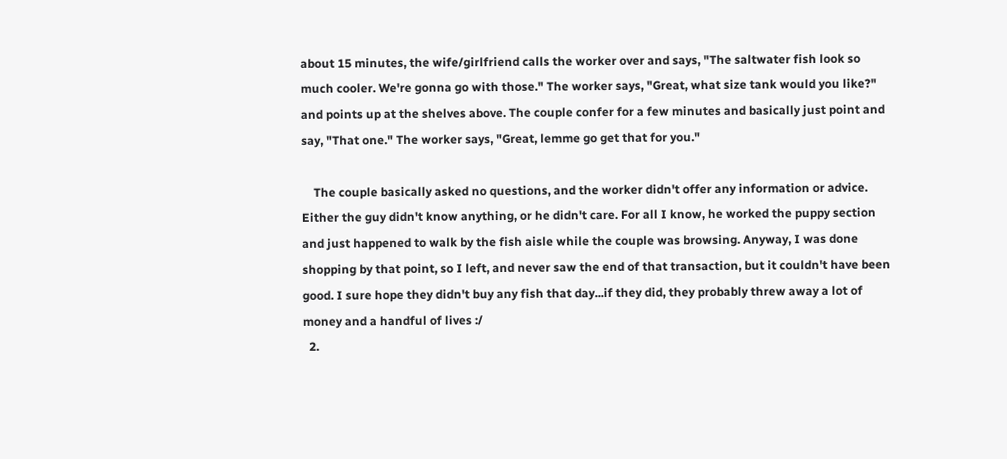about 15 minutes, the wife/girlfriend calls the worker over and says, "The saltwater fish look so much cooler. We're gonna go with those." The worker says, "Great, what size tank would you like?" and points up at the shelves above. The couple confer for a few minutes and basically just point and say, "That one." The worker says, "Great, lemme go get that for you."

    The couple basically asked no questions, and the worker didn't offer any information or advice. Either the guy didn't know anything, or he didn't care. For all I know, he worked the puppy section and just happened to walk by the fish aisle while the couple was browsing. Anyway, I was done shopping by that point, so I left, and never saw the end of that transaction, but it couldn't have been good. I sure hope they didn't buy any fish that day...if they did, they probably threw away a lot of money and a handful of lives :/
  2.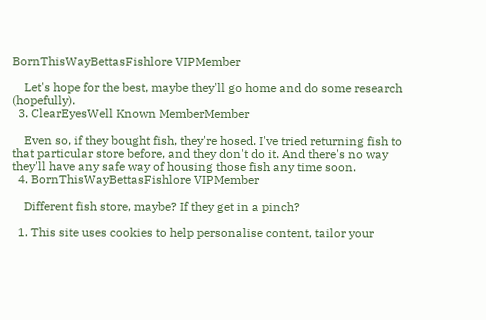BornThisWayBettasFishlore VIPMember

    Let's hope for the best, maybe they'll go home and do some research (hopefully).
  3. ClearEyesWell Known MemberMember

    Even so, if they bought fish, they're hosed. I've tried returning fish to that particular store before, and they don't do it. And there's no way they'll have any safe way of housing those fish any time soon.
  4. BornThisWayBettasFishlore VIPMember

    Different fish store, maybe? If they get in a pinch?

  1. This site uses cookies to help personalise content, tailor your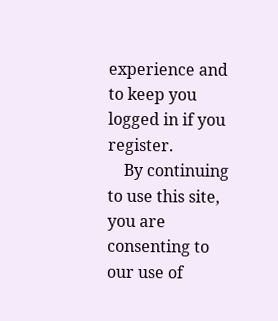experience and to keep you logged in if you register.
    By continuing to use this site, you are consenting to our use of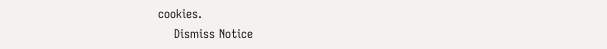cookies.
    Dismiss Notice